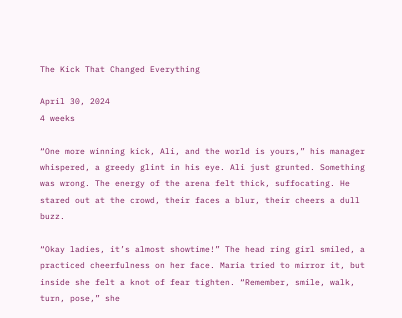The Kick That Changed Everything

April 30, 2024
4 weeks

“One more winning kick, Ali, and the world is yours,” his manager whispered, a greedy glint in his eye. Ali just grunted. Something was wrong. The energy of the arena felt thick, suffocating. He stared out at the crowd, their faces a blur, their cheers a dull buzz.

“Okay ladies, it’s almost showtime!” The head ring girl smiled, a practiced cheerfulness on her face. Maria tried to mirror it, but inside she felt a knot of fear tighten. “Remember, smile, walk, turn, pose,” she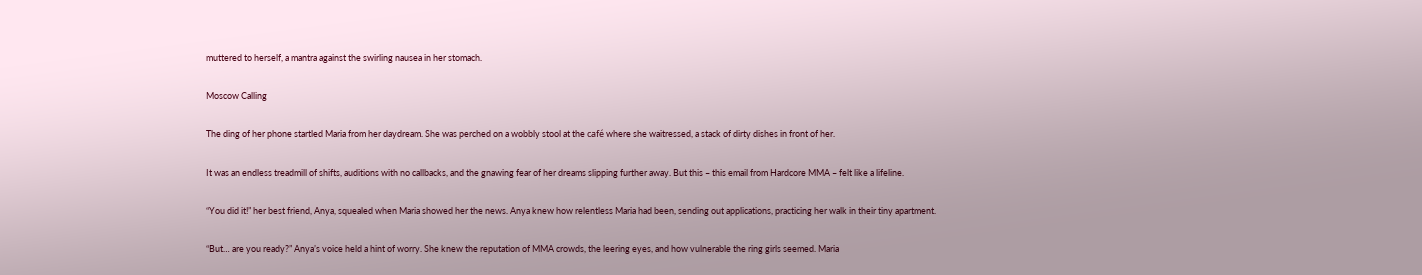muttered to herself, a mantra against the swirling nausea in her stomach.

Moscow Calling

The ding of her phone startled Maria from her daydream. She was perched on a wobbly stool at the café where she waitressed, a stack of dirty dishes in front of her.

It was an endless treadmill of shifts, auditions with no callbacks, and the gnawing fear of her dreams slipping further away. But this – this email from Hardcore MMA – felt like a lifeline.

“You did it!” her best friend, Anya, squealed when Maria showed her the news. Anya knew how relentless Maria had been, sending out applications, practicing her walk in their tiny apartment.

“But… are you ready?” Anya’s voice held a hint of worry. She knew the reputation of MMA crowds, the leering eyes, and how vulnerable the ring girls seemed. Maria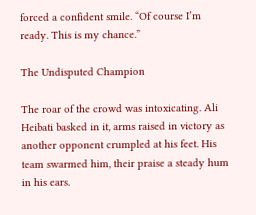forced a confident smile. “Of course I’m ready. This is my chance.”

The Undisputed Champion

The roar of the crowd was intoxicating. Ali Heibati basked in it, arms raised in victory as another opponent crumpled at his feet. His team swarmed him, their praise a steady hum in his ears.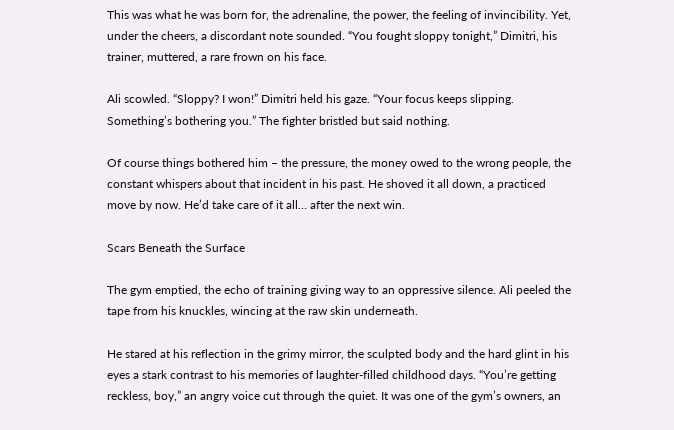This was what he was born for, the adrenaline, the power, the feeling of invincibility. Yet, under the cheers, a discordant note sounded. “You fought sloppy tonight,” Dimitri, his trainer, muttered, a rare frown on his face.

Ali scowled. “Sloppy? I won!” Dimitri held his gaze. “Your focus keeps slipping. Something’s bothering you.” The fighter bristled but said nothing.

Of course things bothered him – the pressure, the money owed to the wrong people, the constant whispers about that incident in his past. He shoved it all down, a practiced move by now. He’d take care of it all… after the next win.

Scars Beneath the Surface

The gym emptied, the echo of training giving way to an oppressive silence. Ali peeled the tape from his knuckles, wincing at the raw skin underneath.

He stared at his reflection in the grimy mirror, the sculpted body and the hard glint in his eyes a stark contrast to his memories of laughter-filled childhood days. “You’re getting reckless, boy,” an angry voice cut through the quiet. It was one of the gym’s owners, an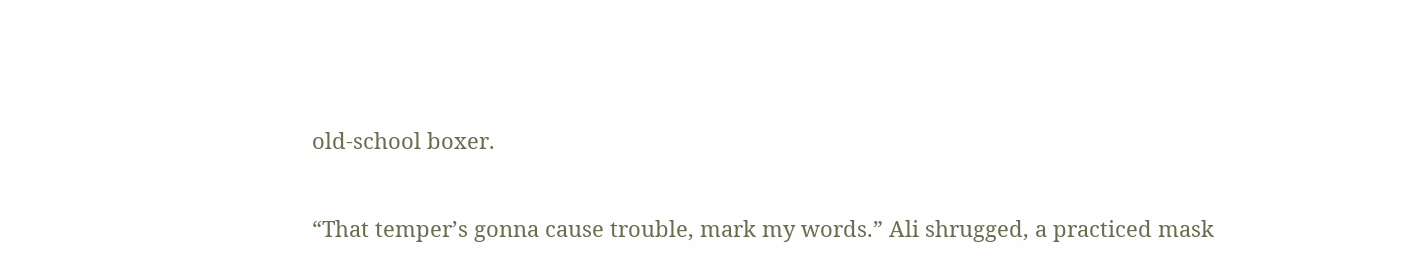old-school boxer.

“That temper’s gonna cause trouble, mark my words.” Ali shrugged, a practiced mask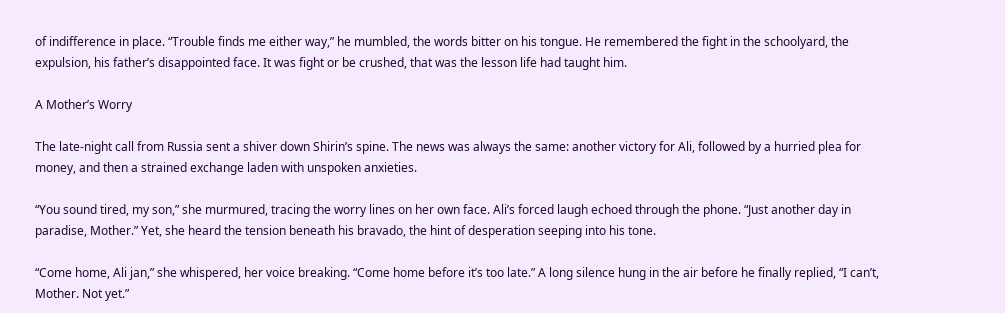of indifference in place. “Trouble finds me either way,” he mumbled, the words bitter on his tongue. He remembered the fight in the schoolyard, the expulsion, his father’s disappointed face. It was fight or be crushed, that was the lesson life had taught him.

A Mother’s Worry

The late-night call from Russia sent a shiver down Shirin’s spine. The news was always the same: another victory for Ali, followed by a hurried plea for money, and then a strained exchange laden with unspoken anxieties.

“You sound tired, my son,” she murmured, tracing the worry lines on her own face. Ali’s forced laugh echoed through the phone. “Just another day in paradise, Mother.” Yet, she heard the tension beneath his bravado, the hint of desperation seeping into his tone.

“Come home, Ali jan,” she whispered, her voice breaking. “Come home before it’s too late.” A long silence hung in the air before he finally replied, “I can’t, Mother. Not yet.”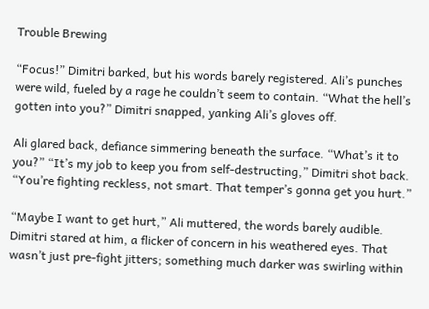Trouble Brewing

“Focus!” Dimitri barked, but his words barely registered. Ali’s punches were wild, fueled by a rage he couldn’t seem to contain. “What the hell’s gotten into you?” Dimitri snapped, yanking Ali’s gloves off.

Ali glared back, defiance simmering beneath the surface. “What’s it to you?” “It’s my job to keep you from self-destructing,” Dimitri shot back. “You’re fighting reckless, not smart. That temper’s gonna get you hurt.”

“Maybe I want to get hurt,” Ali muttered, the words barely audible. Dimitri stared at him, a flicker of concern in his weathered eyes. That wasn’t just pre-fight jitters; something much darker was swirling within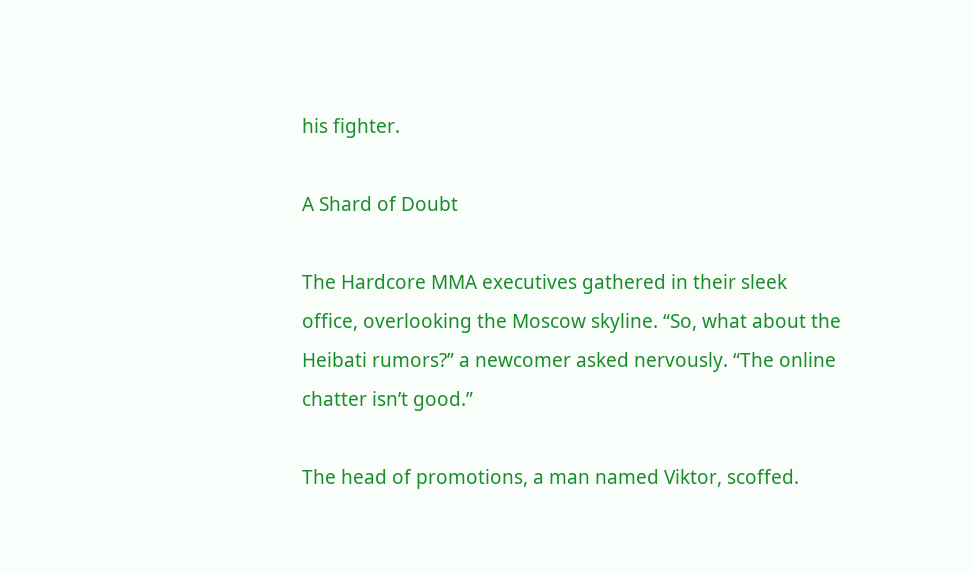his fighter.

A Shard of Doubt

The Hardcore MMA executives gathered in their sleek office, overlooking the Moscow skyline. “So, what about the Heibati rumors?” a newcomer asked nervously. “The online chatter isn’t good.”

The head of promotions, a man named Viktor, scoffed.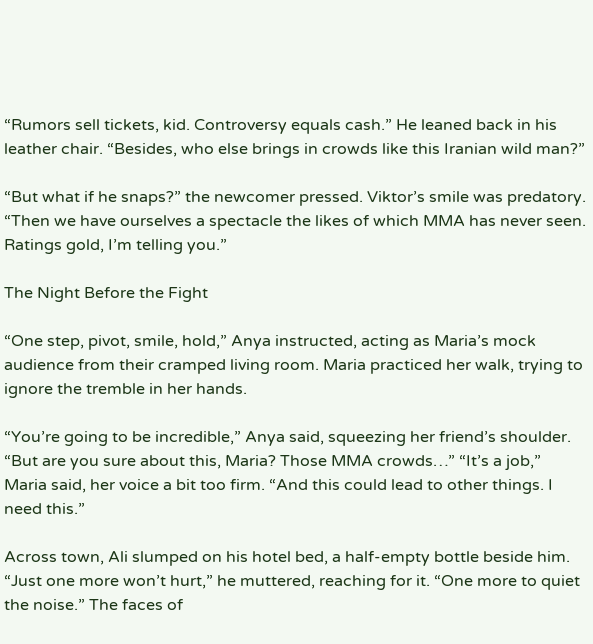“Rumors sell tickets, kid. Controversy equals cash.” He leaned back in his leather chair. “Besides, who else brings in crowds like this Iranian wild man?”

“But what if he snaps?” the newcomer pressed. Viktor’s smile was predatory. “Then we have ourselves a spectacle the likes of which MMA has never seen. Ratings gold, I’m telling you.”

The Night Before the Fight

“One step, pivot, smile, hold,” Anya instructed, acting as Maria’s mock audience from their cramped living room. Maria practiced her walk, trying to ignore the tremble in her hands.

“You’re going to be incredible,” Anya said, squeezing her friend’s shoulder. “But are you sure about this, Maria? Those MMA crowds…” “It’s a job,” Maria said, her voice a bit too firm. “And this could lead to other things. I need this.”

Across town, Ali slumped on his hotel bed, a half-empty bottle beside him. “Just one more won’t hurt,” he muttered, reaching for it. “One more to quiet the noise.” The faces of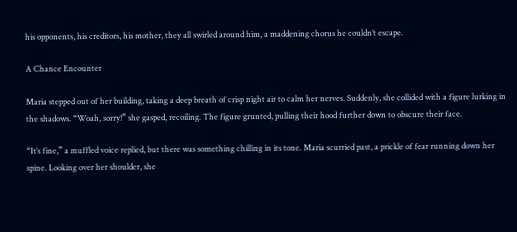his opponents, his creditors, his mother, they all swirled around him, a maddening chorus he couldn’t escape.

A Chance Encounter

Maria stepped out of her building, taking a deep breath of crisp night air to calm her nerves. Suddenly, she collided with a figure lurking in the shadows. “Woah, sorry!” she gasped, recoiling. The figure grunted, pulling their hood further down to obscure their face.

“It’s fine,” a muffled voice replied, but there was something chilling in its tone. Maria scurried past, a prickle of fear running down her spine. Looking over her shoulder, she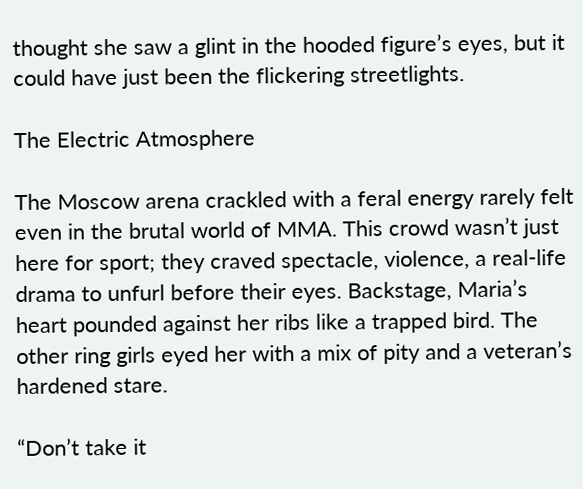thought she saw a glint in the hooded figure’s eyes, but it could have just been the flickering streetlights.

The Electric Atmosphere

The Moscow arena crackled with a feral energy rarely felt even in the brutal world of MMA. This crowd wasn’t just here for sport; they craved spectacle, violence, a real-life drama to unfurl before their eyes. Backstage, Maria’s heart pounded against her ribs like a trapped bird. The other ring girls eyed her with a mix of pity and a veteran’s hardened stare.

“Don’t take it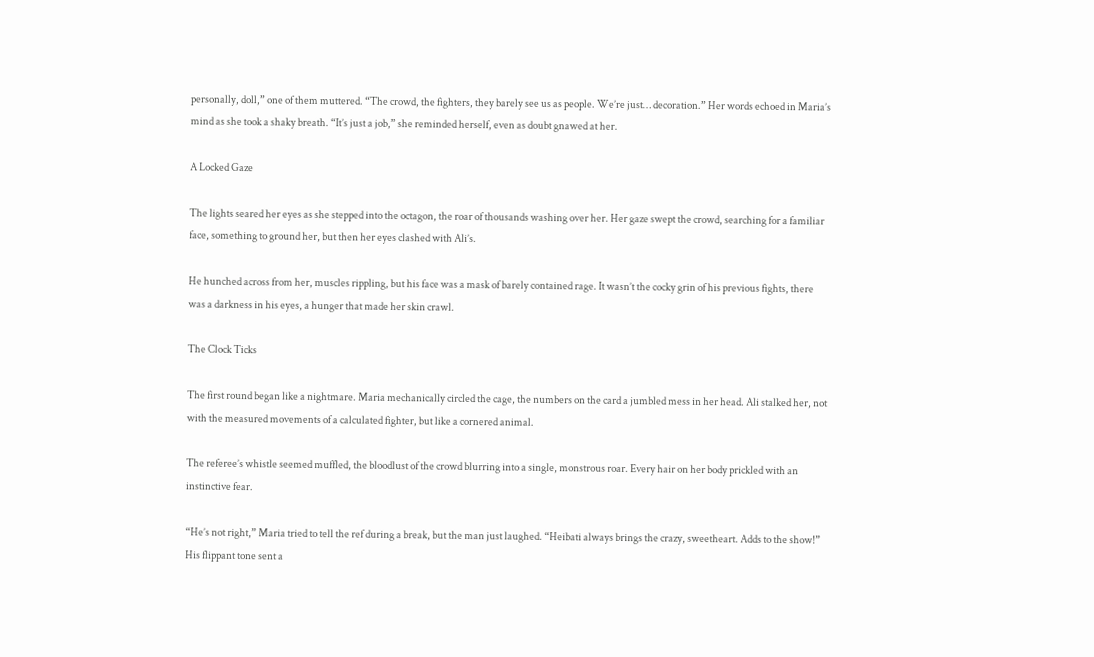personally, doll,” one of them muttered. “The crowd, the fighters, they barely see us as people. We’re just… decoration.” Her words echoed in Maria’s mind as she took a shaky breath. “It’s just a job,” she reminded herself, even as doubt gnawed at her.

A Locked Gaze

The lights seared her eyes as she stepped into the octagon, the roar of thousands washing over her. Her gaze swept the crowd, searching for a familiar face, something to ground her, but then her eyes clashed with Ali’s.

He hunched across from her, muscles rippling, but his face was a mask of barely contained rage. It wasn’t the cocky grin of his previous fights, there was a darkness in his eyes, a hunger that made her skin crawl.

The Clock Ticks

The first round began like a nightmare. Maria mechanically circled the cage, the numbers on the card a jumbled mess in her head. Ali stalked her, not with the measured movements of a calculated fighter, but like a cornered animal.

The referee’s whistle seemed muffled, the bloodlust of the crowd blurring into a single, monstrous roar. Every hair on her body prickled with an instinctive fear.

“He’s not right,” Maria tried to tell the ref during a break, but the man just laughed. “Heibati always brings the crazy, sweetheart. Adds to the show!” His flippant tone sent a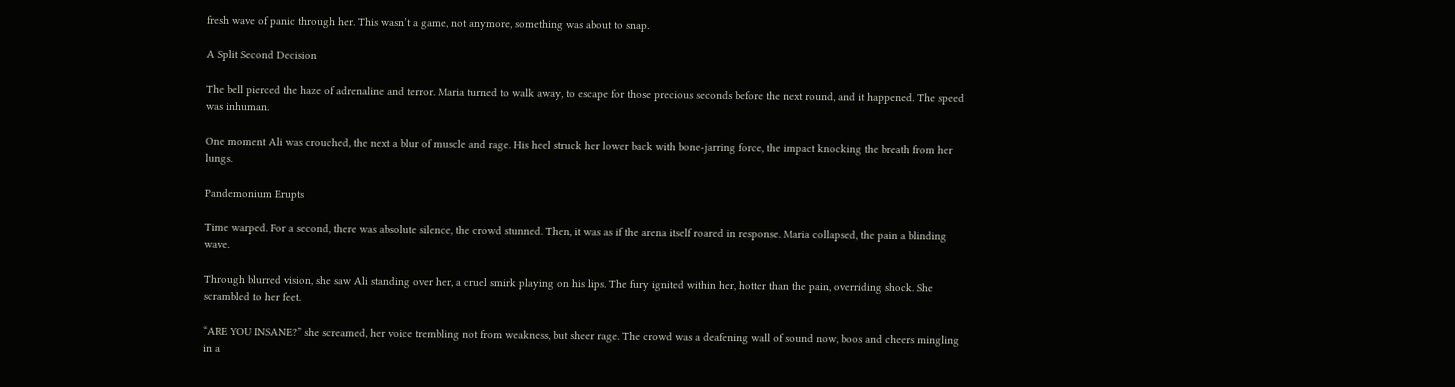fresh wave of panic through her. This wasn’t a game, not anymore, something was about to snap.

A Split Second Decision

The bell pierced the haze of adrenaline and terror. Maria turned to walk away, to escape for those precious seconds before the next round, and it happened. The speed was inhuman.

One moment Ali was crouched, the next a blur of muscle and rage. His heel struck her lower back with bone-jarring force, the impact knocking the breath from her lungs.

Pandemonium Erupts

Time warped. For a second, there was absolute silence, the crowd stunned. Then, it was as if the arena itself roared in response. Maria collapsed, the pain a blinding wave.

Through blurred vision, she saw Ali standing over her, a cruel smirk playing on his lips. The fury ignited within her, hotter than the pain, overriding shock. She scrambled to her feet.

“ARE YOU INSANE?” she screamed, her voice trembling not from weakness, but sheer rage. The crowd was a deafening wall of sound now, boos and cheers mingling in a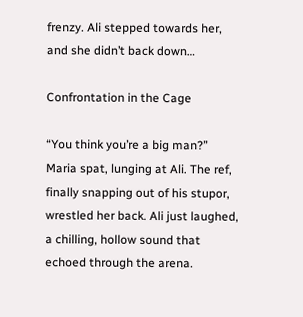frenzy. Ali stepped towards her, and she didn’t back down…

Confrontation in the Cage

“You think you’re a big man?” Maria spat, lunging at Ali. The ref, finally snapping out of his stupor, wrestled her back. Ali just laughed, a chilling, hollow sound that echoed through the arena.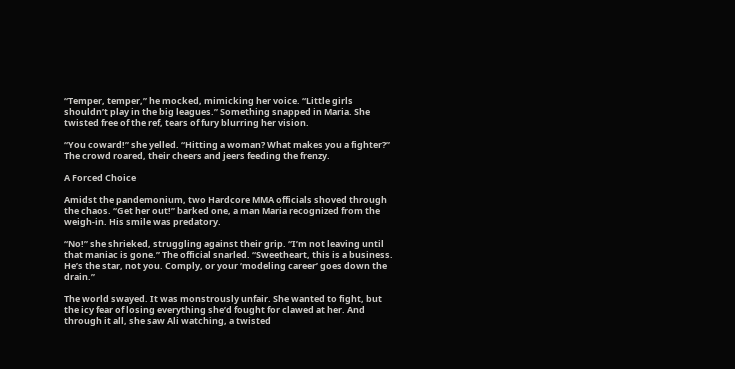“Temper, temper,” he mocked, mimicking her voice. “Little girls shouldn’t play in the big leagues.” Something snapped in Maria. She twisted free of the ref, tears of fury blurring her vision.

“You coward!” she yelled. “Hitting a woman? What makes you a fighter?” The crowd roared, their cheers and jeers feeding the frenzy.

A Forced Choice

Amidst the pandemonium, two Hardcore MMA officials shoved through the chaos. “Get her out!” barked one, a man Maria recognized from the weigh-in. His smile was predatory.

“No!” she shrieked, struggling against their grip. “I’m not leaving until that maniac is gone.” The official snarled. “Sweetheart, this is a business. He’s the star, not you. Comply, or your ‘modeling career’ goes down the drain.”

The world swayed. It was monstrously unfair. She wanted to fight, but the icy fear of losing everything she’d fought for clawed at her. And through it all, she saw Ali watching, a twisted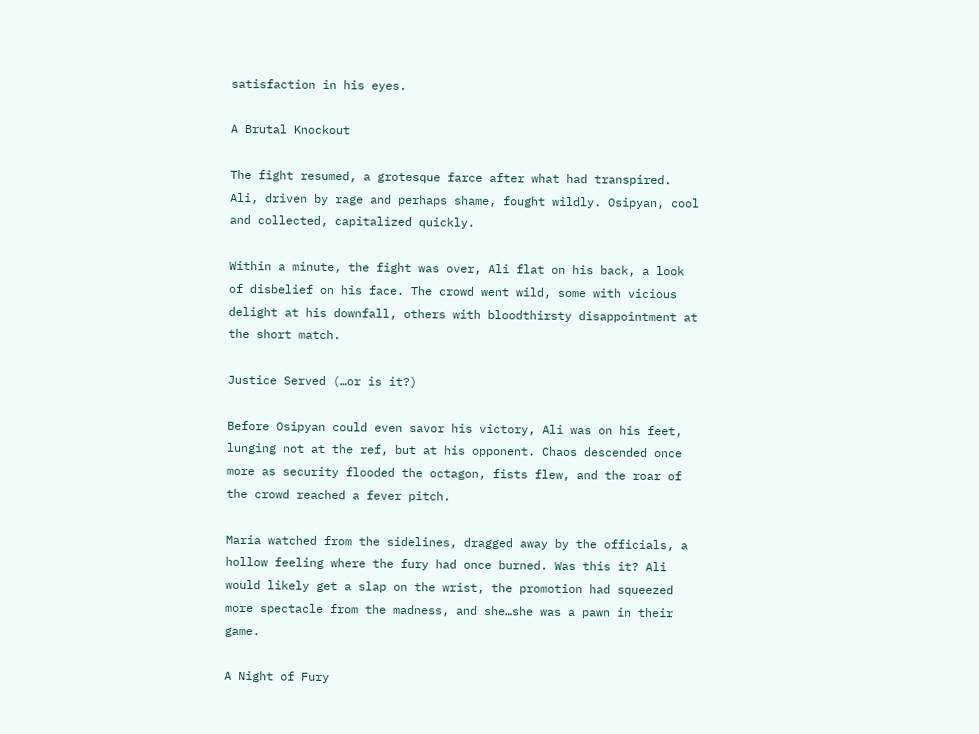satisfaction in his eyes.

A Brutal Knockout

The fight resumed, a grotesque farce after what had transpired. Ali, driven by rage and perhaps shame, fought wildly. Osipyan, cool and collected, capitalized quickly.

Within a minute, the fight was over, Ali flat on his back, a look of disbelief on his face. The crowd went wild, some with vicious delight at his downfall, others with bloodthirsty disappointment at the short match.

Justice Served (…or is it?)

Before Osipyan could even savor his victory, Ali was on his feet, lunging not at the ref, but at his opponent. Chaos descended once more as security flooded the octagon, fists flew, and the roar of the crowd reached a fever pitch.

Maria watched from the sidelines, dragged away by the officials, a hollow feeling where the fury had once burned. Was this it? Ali would likely get a slap on the wrist, the promotion had squeezed more spectacle from the madness, and she…she was a pawn in their game.

A Night of Fury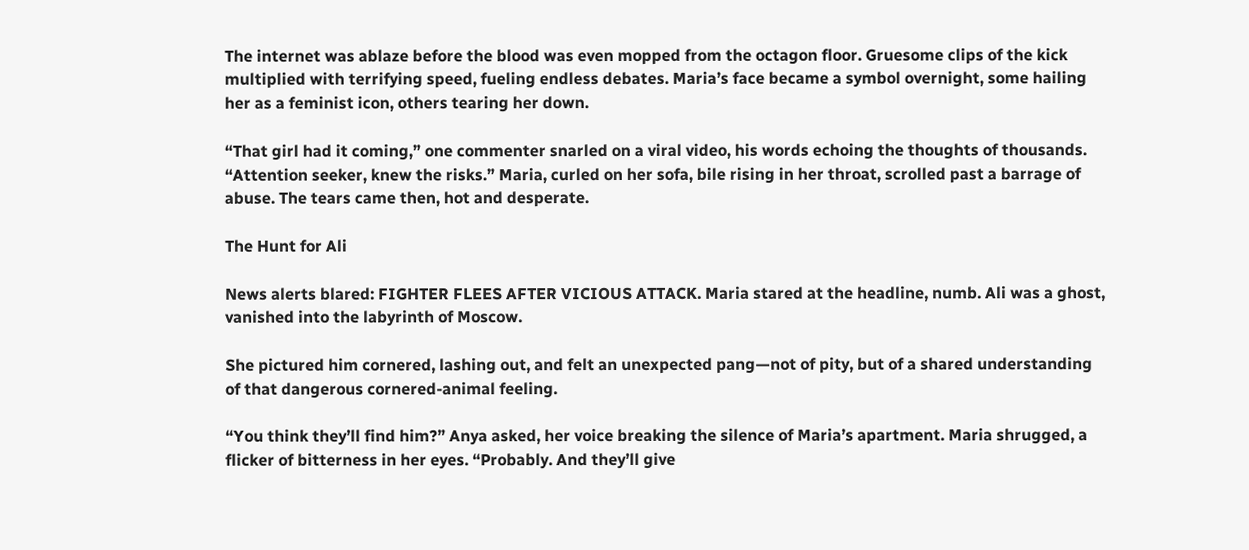The internet was ablaze before the blood was even mopped from the octagon floor. Gruesome clips of the kick multiplied with terrifying speed, fueling endless debates. Maria’s face became a symbol overnight, some hailing her as a feminist icon, others tearing her down.

“That girl had it coming,” one commenter snarled on a viral video, his words echoing the thoughts of thousands. “Attention seeker, knew the risks.” Maria, curled on her sofa, bile rising in her throat, scrolled past a barrage of abuse. The tears came then, hot and desperate.

The Hunt for Ali

News alerts blared: FIGHTER FLEES AFTER VICIOUS ATTACK. Maria stared at the headline, numb. Ali was a ghost, vanished into the labyrinth of Moscow.

She pictured him cornered, lashing out, and felt an unexpected pang—not of pity, but of a shared understanding of that dangerous cornered-animal feeling.

“You think they’ll find him?” Anya asked, her voice breaking the silence of Maria’s apartment. Maria shrugged, a flicker of bitterness in her eyes. “Probably. And they’ll give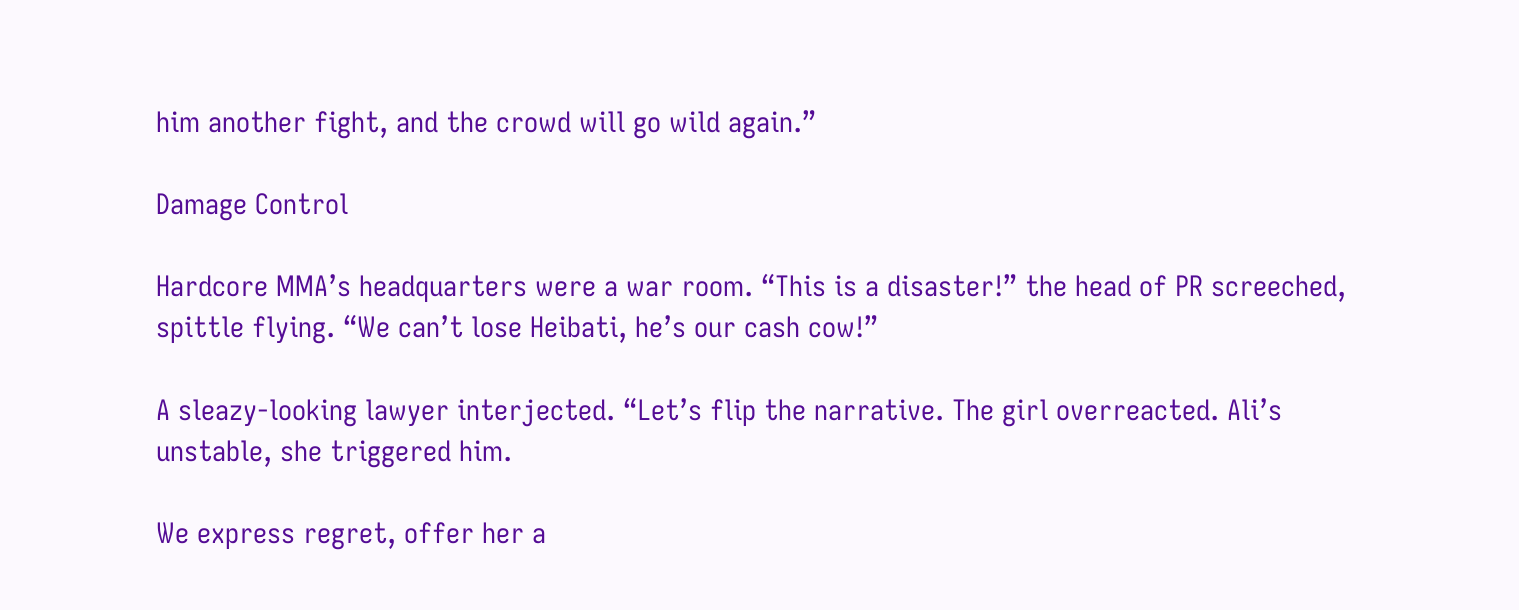him another fight, and the crowd will go wild again.”

Damage Control

Hardcore MMA’s headquarters were a war room. “This is a disaster!” the head of PR screeched, spittle flying. “We can’t lose Heibati, he’s our cash cow!”

A sleazy-looking lawyer interjected. “Let’s flip the narrative. The girl overreacted. Ali’s unstable, she triggered him.

We express regret, offer her a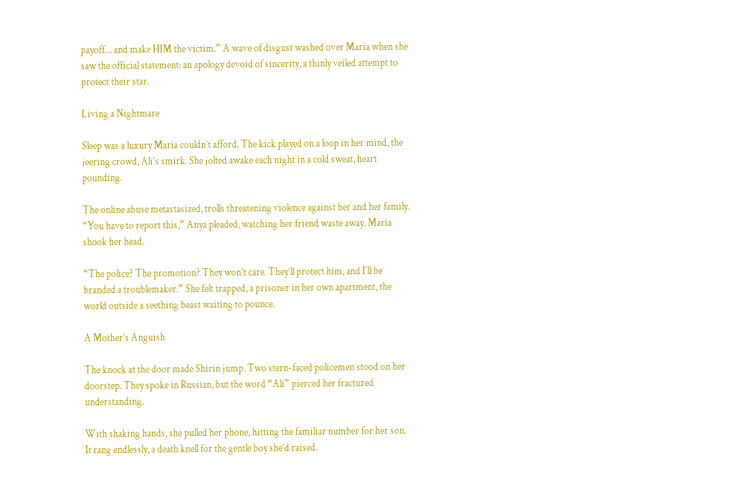payoff… and make HIM the victim.” A wave of disgust washed over Maria when she saw the official statement: an apology devoid of sincerity, a thinly veiled attempt to protect their star.

Living a Nightmare

Sleep was a luxury Maria couldn’t afford. The kick played on a loop in her mind, the jeering crowd, Ali’s smirk. She jolted awake each night in a cold sweat, heart pounding.

The online abuse metastasized, trolls threatening violence against her and her family. “You have to report this,” Anya pleaded, watching her friend waste away. Maria shook her head.

“The police? The promotion? They won’t care. They’ll protect him, and I’ll be branded a troublemaker.” She felt trapped, a prisoner in her own apartment, the world outside a seething beast waiting to pounce.

A Mother’s Anguish

The knock at the door made Shirin jump. Two stern-faced policemen stood on her doorstep. They spoke in Russian, but the word “Ali” pierced her fractured understanding.

With shaking hands, she pulled her phone, hitting the familiar number for her son. It rang endlessly, a death knell for the gentle boy she’d raised.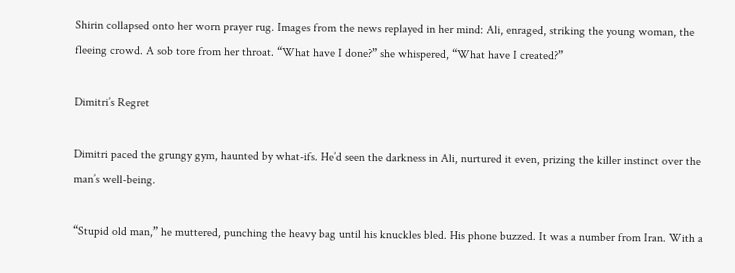Shirin collapsed onto her worn prayer rug. Images from the news replayed in her mind: Ali, enraged, striking the young woman, the fleeing crowd. A sob tore from her throat. “What have I done?” she whispered, “What have I created?”

Dimitri’s Regret

Dimitri paced the grungy gym, haunted by what-ifs. He’d seen the darkness in Ali, nurtured it even, prizing the killer instinct over the man’s well-being.

“Stupid old man,” he muttered, punching the heavy bag until his knuckles bled. His phone buzzed. It was a number from Iran. With a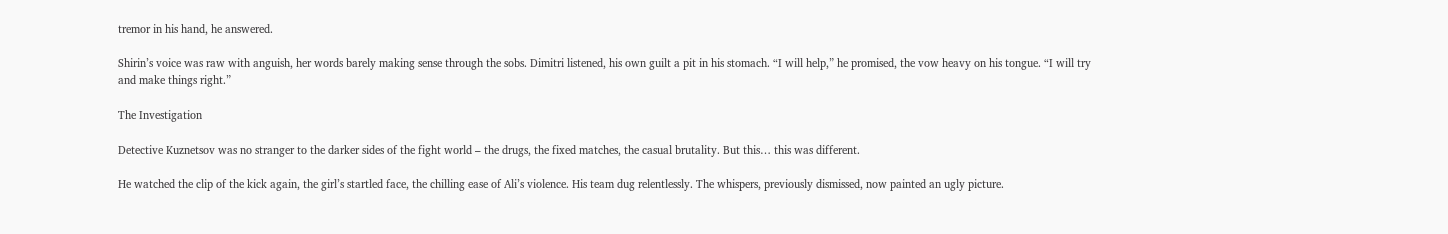tremor in his hand, he answered.

Shirin’s voice was raw with anguish, her words barely making sense through the sobs. Dimitri listened, his own guilt a pit in his stomach. “I will help,” he promised, the vow heavy on his tongue. “I will try and make things right.”

The Investigation

Detective Kuznetsov was no stranger to the darker sides of the fight world – the drugs, the fixed matches, the casual brutality. But this… this was different.

He watched the clip of the kick again, the girl’s startled face, the chilling ease of Ali’s violence. His team dug relentlessly. The whispers, previously dismissed, now painted an ugly picture.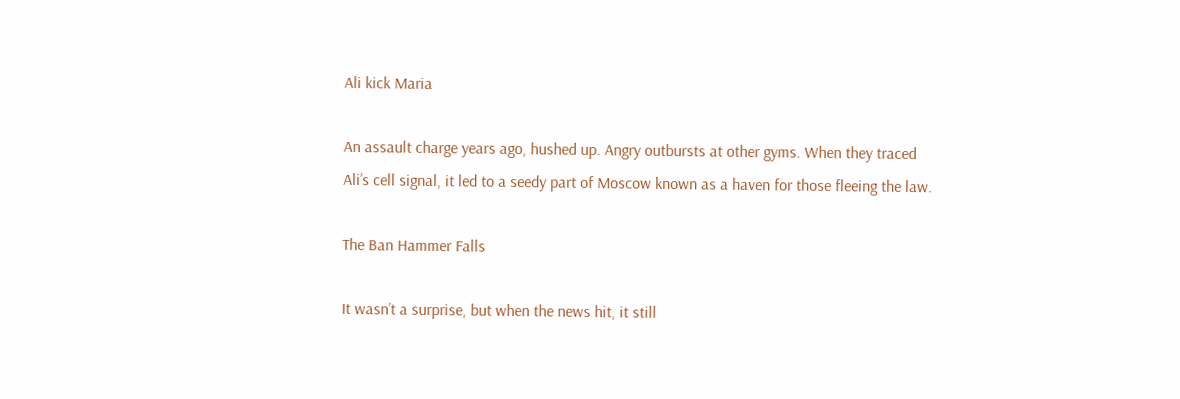Ali kick Maria

An assault charge years ago, hushed up. Angry outbursts at other gyms. When they traced Ali’s cell signal, it led to a seedy part of Moscow known as a haven for those fleeing the law.

The Ban Hammer Falls

It wasn’t a surprise, but when the news hit, it still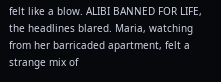felt like a blow. ALIBI BANNED FOR LIFE, the headlines blared. Maria, watching from her barricaded apartment, felt a strange mix of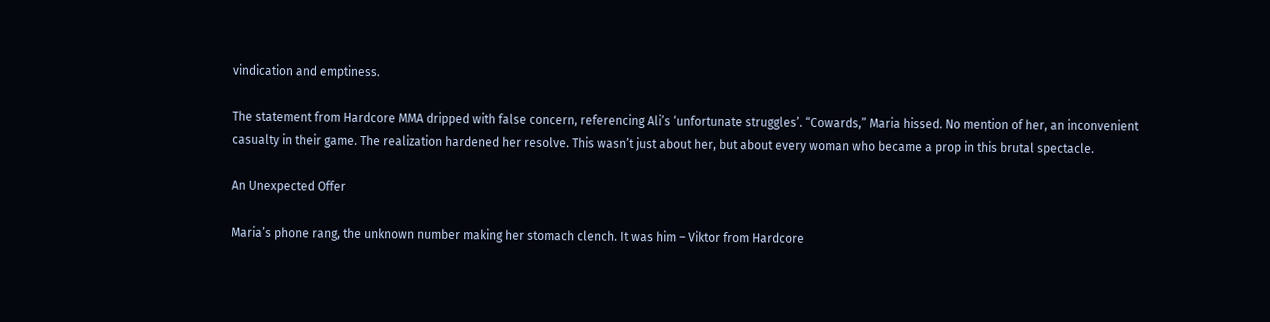vindication and emptiness.

The statement from Hardcore MMA dripped with false concern, referencing Ali’s ‘unfortunate struggles’. “Cowards,” Maria hissed. No mention of her, an inconvenient casualty in their game. The realization hardened her resolve. This wasn’t just about her, but about every woman who became a prop in this brutal spectacle.

An Unexpected Offer

Maria’s phone rang, the unknown number making her stomach clench. It was him – Viktor from Hardcore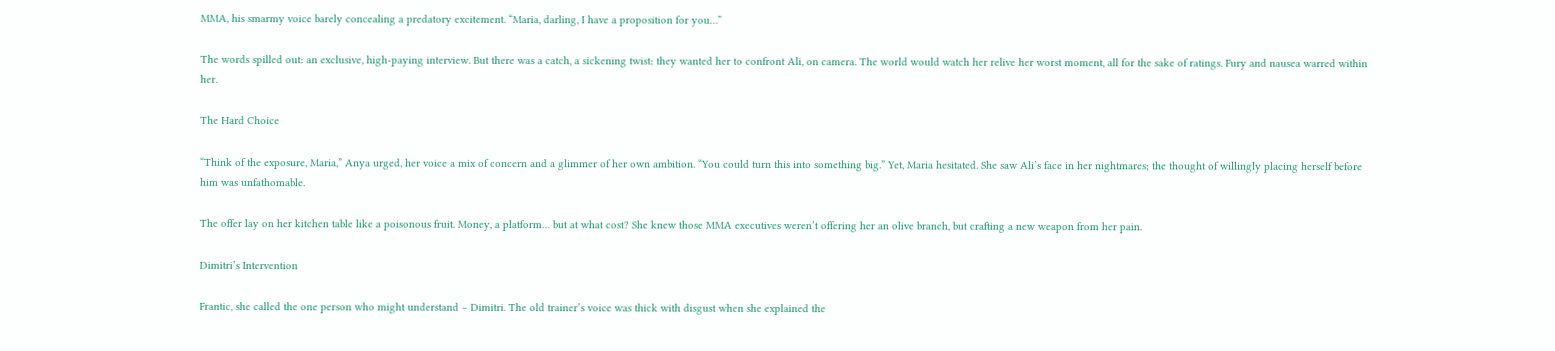MMA, his smarmy voice barely concealing a predatory excitement. “Maria, darling, I have a proposition for you…”

The words spilled out: an exclusive, high-paying interview. But there was a catch, a sickening twist: they wanted her to confront Ali, on camera. The world would watch her relive her worst moment, all for the sake of ratings. Fury and nausea warred within her.

The Hard Choice

“Think of the exposure, Maria,” Anya urged, her voice a mix of concern and a glimmer of her own ambition. “You could turn this into something big.” Yet, Maria hesitated. She saw Ali’s face in her nightmares; the thought of willingly placing herself before him was unfathomable.

The offer lay on her kitchen table like a poisonous fruit. Money, a platform… but at what cost? She knew those MMA executives weren’t offering her an olive branch, but crafting a new weapon from her pain.

Dimitri’s Intervention

Frantic, she called the one person who might understand – Dimitri. The old trainer’s voice was thick with disgust when she explained the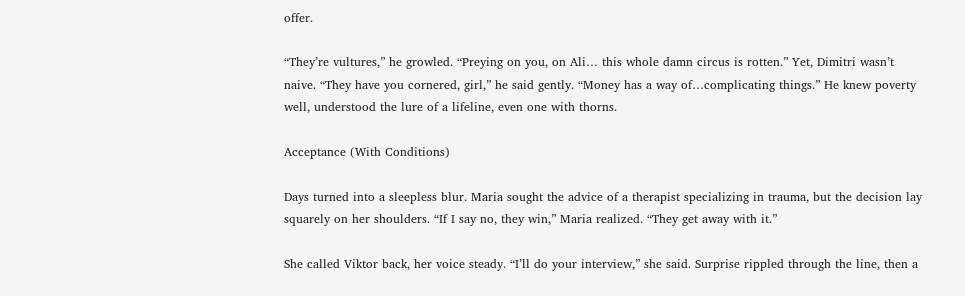offer.

“They’re vultures,” he growled. “Preying on you, on Ali… this whole damn circus is rotten.” Yet, Dimitri wasn’t naive. “They have you cornered, girl,” he said gently. “Money has a way of…complicating things.” He knew poverty well, understood the lure of a lifeline, even one with thorns.

Acceptance (With Conditions)

Days turned into a sleepless blur. Maria sought the advice of a therapist specializing in trauma, but the decision lay squarely on her shoulders. “If I say no, they win,” Maria realized. “They get away with it.”

She called Viktor back, her voice steady. “I’ll do your interview,” she said. Surprise rippled through the line, then a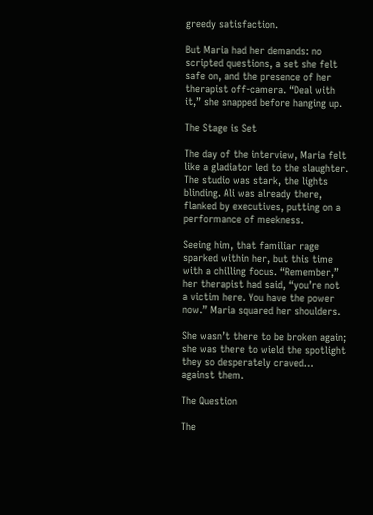greedy satisfaction.

But Maria had her demands: no scripted questions, a set she felt safe on, and the presence of her therapist off-camera. “Deal with it,” she snapped before hanging up.

The Stage is Set

The day of the interview, Maria felt like a gladiator led to the slaughter. The studio was stark, the lights blinding. Ali was already there, flanked by executives, putting on a performance of meekness.

Seeing him, that familiar rage sparked within her, but this time with a chilling focus. “Remember,” her therapist had said, “you’re not a victim here. You have the power now.” Maria squared her shoulders.

She wasn’t there to be broken again; she was there to wield the spotlight they so desperately craved… against them.

The Question

The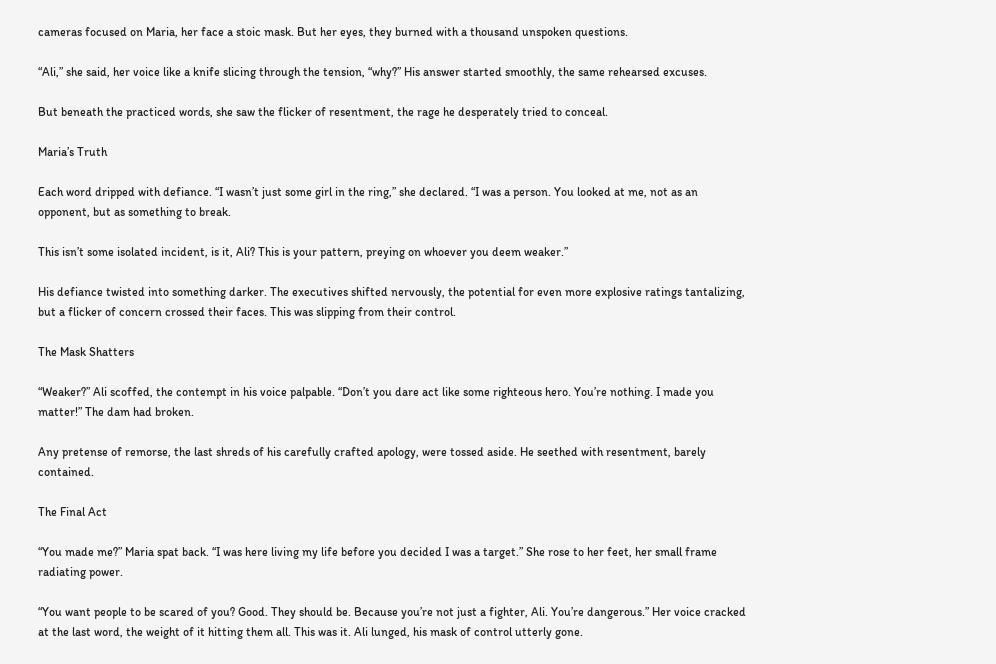cameras focused on Maria, her face a stoic mask. But her eyes, they burned with a thousand unspoken questions.

“Ali,” she said, her voice like a knife slicing through the tension, “why?” His answer started smoothly, the same rehearsed excuses.

But beneath the practiced words, she saw the flicker of resentment, the rage he desperately tried to conceal.

Maria’s Truth

Each word dripped with defiance. “I wasn’t just some girl in the ring,” she declared. “I was a person. You looked at me, not as an opponent, but as something to break.

This isn’t some isolated incident, is it, Ali? This is your pattern, preying on whoever you deem weaker.”

His defiance twisted into something darker. The executives shifted nervously, the potential for even more explosive ratings tantalizing, but a flicker of concern crossed their faces. This was slipping from their control.

The Mask Shatters

“Weaker?” Ali scoffed, the contempt in his voice palpable. “Don’t you dare act like some righteous hero. You’re nothing. I made you matter!” The dam had broken.

Any pretense of remorse, the last shreds of his carefully crafted apology, were tossed aside. He seethed with resentment, barely contained.

The Final Act

“You made me?” Maria spat back. “I was here living my life before you decided I was a target.” She rose to her feet, her small frame radiating power.

“You want people to be scared of you? Good. They should be. Because you’re not just a fighter, Ali. You’re dangerous.” Her voice cracked at the last word, the weight of it hitting them all. This was it. Ali lunged, his mask of control utterly gone.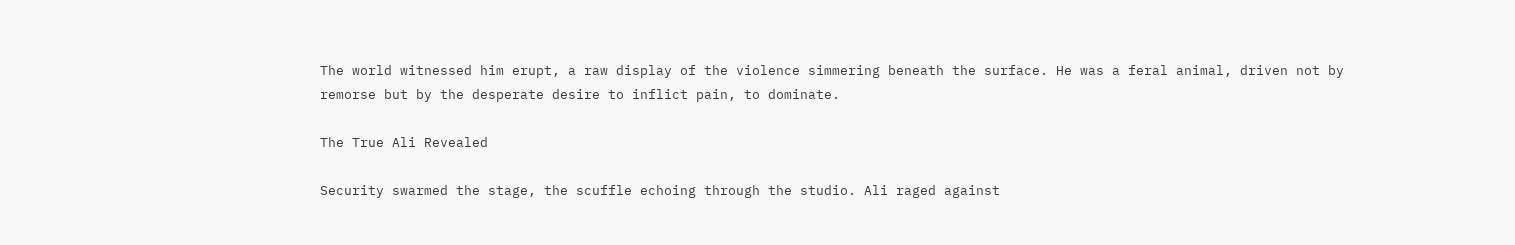The world witnessed him erupt, a raw display of the violence simmering beneath the surface. He was a feral animal, driven not by remorse but by the desperate desire to inflict pain, to dominate.

The True Ali Revealed

Security swarmed the stage, the scuffle echoing through the studio. Ali raged against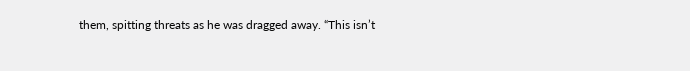them, spitting threats as he was dragged away. “This isn’t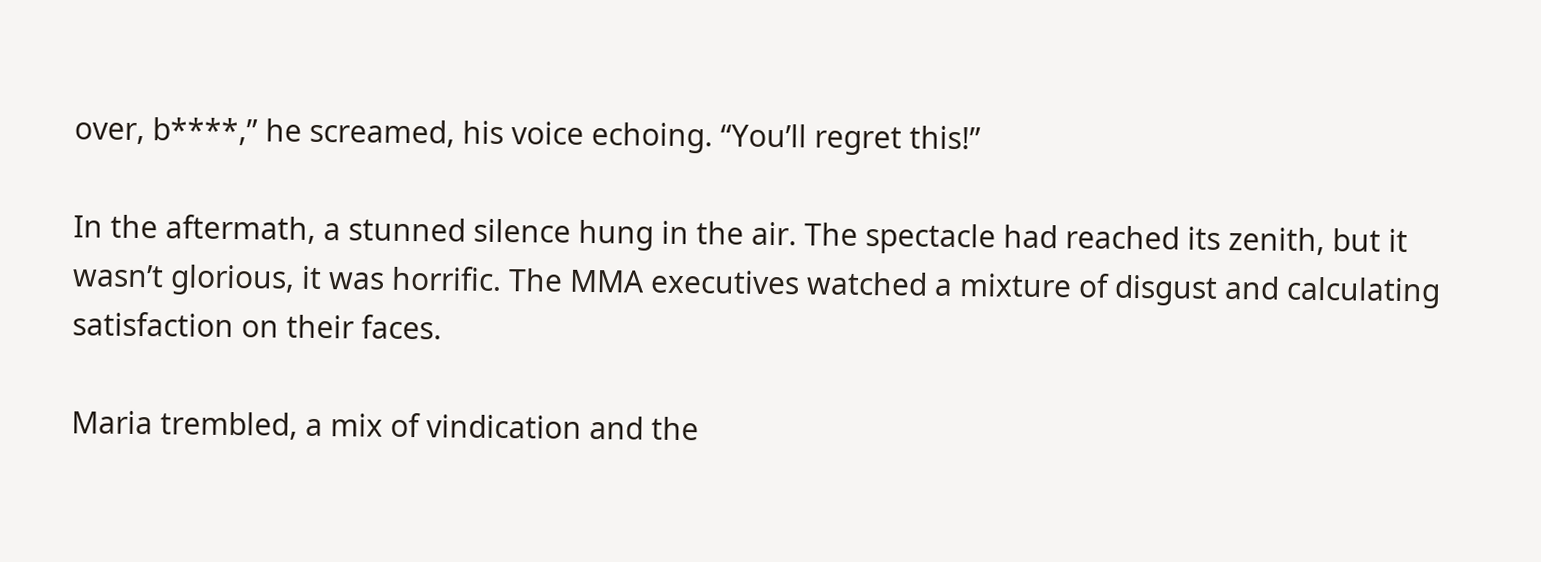over, b****,” he screamed, his voice echoing. “You’ll regret this!”

In the aftermath, a stunned silence hung in the air. The spectacle had reached its zenith, but it wasn’t glorious, it was horrific. The MMA executives watched a mixture of disgust and calculating satisfaction on their faces.

Maria trembled, a mix of vindication and the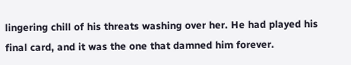lingering chill of his threats washing over her. He had played his final card, and it was the one that damned him forever.